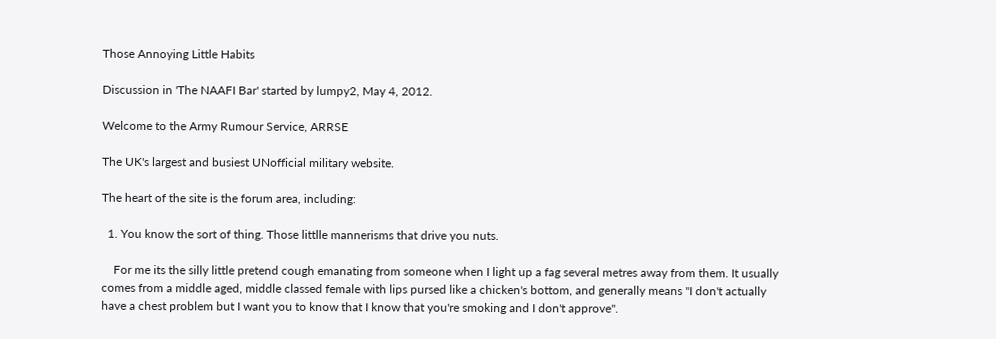Those Annoying Little Habits

Discussion in 'The NAAFI Bar' started by lumpy2, May 4, 2012.

Welcome to the Army Rumour Service, ARRSE

The UK's largest and busiest UNofficial military website.

The heart of the site is the forum area, including:

  1. You know the sort of thing. Those littlle mannerisms that drive you nuts.

    For me its the silly little pretend cough emanating from someone when I light up a fag several metres away from them. It usually comes from a middle aged, middle classed female with lips pursed like a chicken's bottom, and generally means "I don't actually have a chest problem but I want you to know that I know that you're smoking and I don't approve".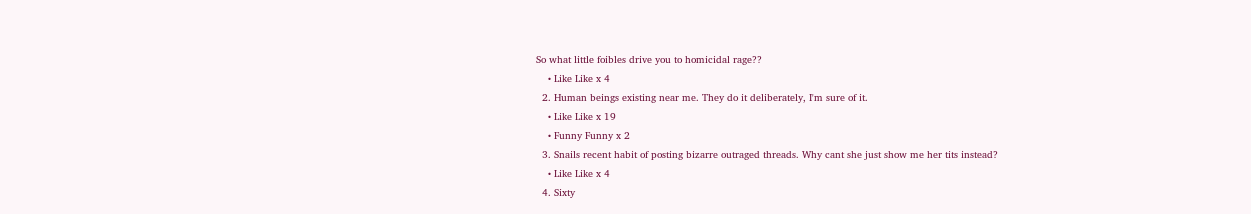So what little foibles drive you to homicidal rage??
    • Like Like x 4
  2. Human beings existing near me. They do it deliberately, I'm sure of it.
    • Like Like x 19
    • Funny Funny x 2
  3. Snails recent habit of posting bizarre outraged threads. Why cant she just show me her tits instead?
    • Like Like x 4
  4. Sixty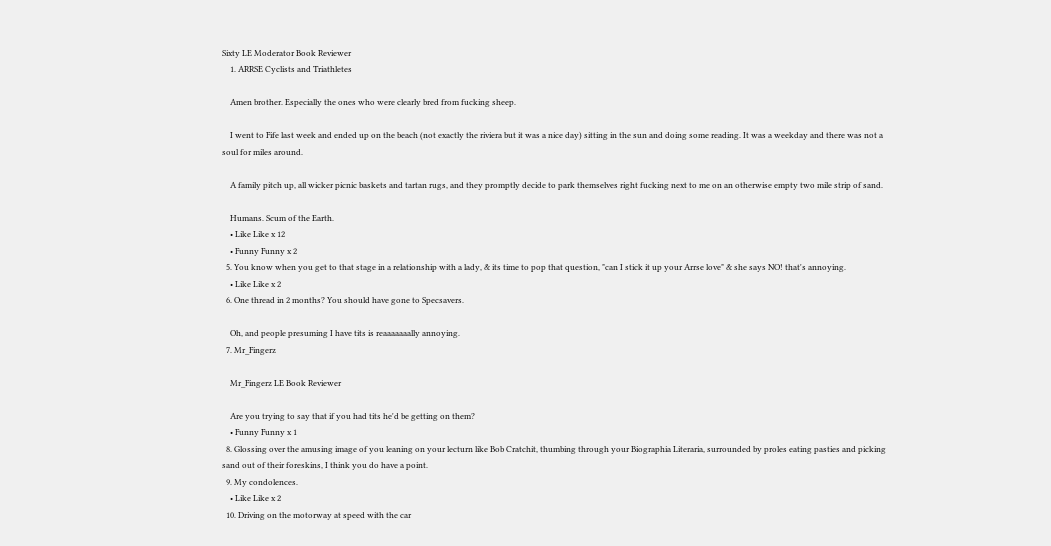Sixty LE Moderator Book Reviewer
    1. ARRSE Cyclists and Triathletes

    Amen brother. Especially the ones who were clearly bred from fucking sheep.

    I went to Fife last week and ended up on the beach (not exactly the riviera but it was a nice day) sitting in the sun and doing some reading. It was a weekday and there was not a soul for miles around.

    A family pitch up, all wicker picnic baskets and tartan rugs, and they promptly decide to park themselves right fucking next to me on an otherwise empty two mile strip of sand.

    Humans. Scum of the Earth.
    • Like Like x 12
    • Funny Funny x 2
  5. You know when you get to that stage in a relationship with a lady, & its time to pop that question, "can I stick it up your Arrse love" & she says NO! that's annoying.
    • Like Like x 2
  6. One thread in 2 months? You should have gone to Specsavers.

    Oh, and people presuming I have tits is reaaaaaaally annoying.
  7. Mr_Fingerz

    Mr_Fingerz LE Book Reviewer

    Are you trying to say that if you had tits he'd be getting on them?
    • Funny Funny x 1
  8. Glossing over the amusing image of you leaning on your lecturn like Bob Cratchit, thumbing through your Biographia Literaria, surrounded by proles eating pasties and picking sand out of their foreskins, I think you do have a point.
  9. My condolences.
    • Like Like x 2
  10. Driving on the motorway at speed with the car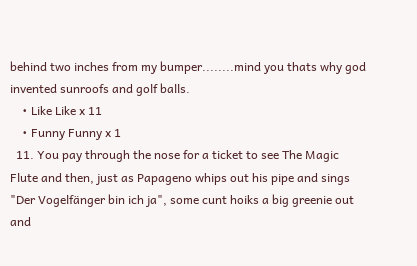behind two inches from my bumper........mind you thats why god invented sunroofs and golf balls.
    • Like Like x 11
    • Funny Funny x 1
  11. You pay through the nose for a ticket to see The Magic Flute and then, just as Papageno whips out his pipe and sings "Der Vogelfänger bin ich ja", some cunt hoiks a big greenie out and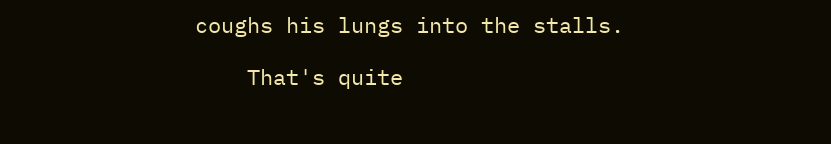coughs his lungs into the stalls.

    That's quite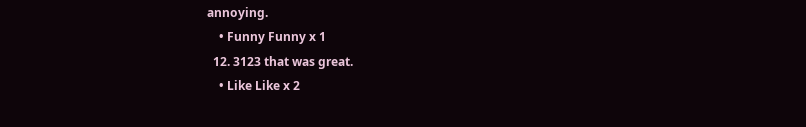annoying.
    • Funny Funny x 1
  12. 3123 that was great.
    • Like Like x 2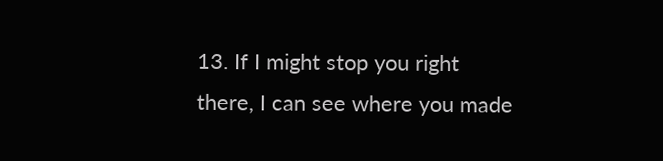13. If I might stop you right there, I can see where you made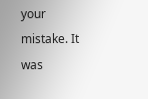your mistake. It was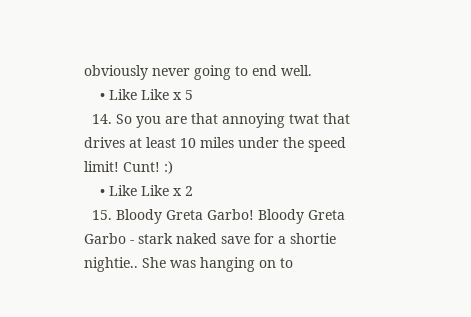obviously never going to end well.
    • Like Like x 5
  14. So you are that annoying twat that drives at least 10 miles under the speed limit! Cunt! :)
    • Like Like x 2
  15. Bloody Greta Garbo! Bloody Greta Garbo - stark naked save for a shortie nightie.. She was hanging on to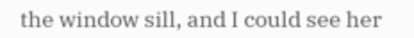the window sill, and I could see her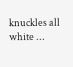knuckles all white ...